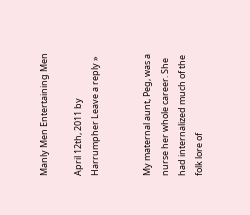Manly Men Entertaining Men

April 12th, 2011 by Harrumpher Leave a reply »


My maternal aunt, Peg, was a nurse her whole career. She had internalized much of the folk lore of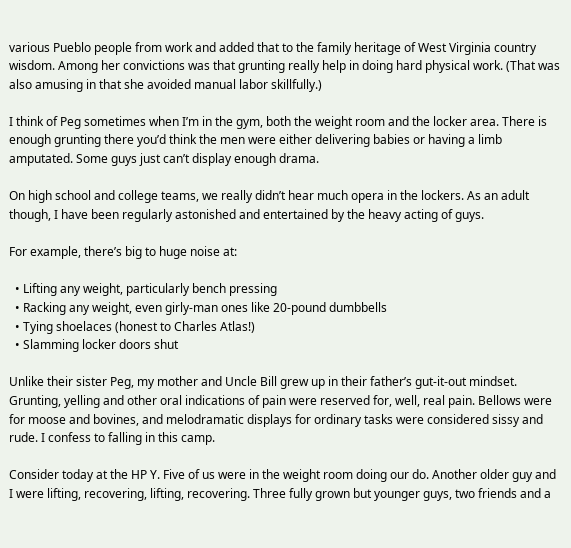various Pueblo people from work and added that to the family heritage of West Virginia country wisdom. Among her convictions was that grunting really help in doing hard physical work. (That was also amusing in that she avoided manual labor skillfully.)

I think of Peg sometimes when I’m in the gym, both the weight room and the locker area. There is enough grunting there you’d think the men were either delivering babies or having a limb amputated. Some guys just can’t display enough drama.

On high school and college teams, we really didn’t hear much opera in the lockers. As an adult though, I have been regularly astonished and entertained by the heavy acting of guys.

For example, there’s big to huge noise at:

  • Lifting any weight, particularly bench pressing
  • Racking any weight, even girly-man ones like 20-pound dumbbells
  • Tying shoelaces (honest to Charles Atlas!)
  • Slamming locker doors shut

Unlike their sister Peg, my mother and Uncle Bill grew up in their father’s gut-it-out mindset. Grunting, yelling and other oral indications of pain were reserved for, well, real pain. Bellows were for moose and bovines, and melodramatic displays for ordinary tasks were considered sissy and rude. I confess to falling in this camp.

Consider today at the HP Y. Five of us were in the weight room doing our do. Another older guy and I were lifting, recovering, lifting, recovering. Three fully grown but younger guys, two friends and a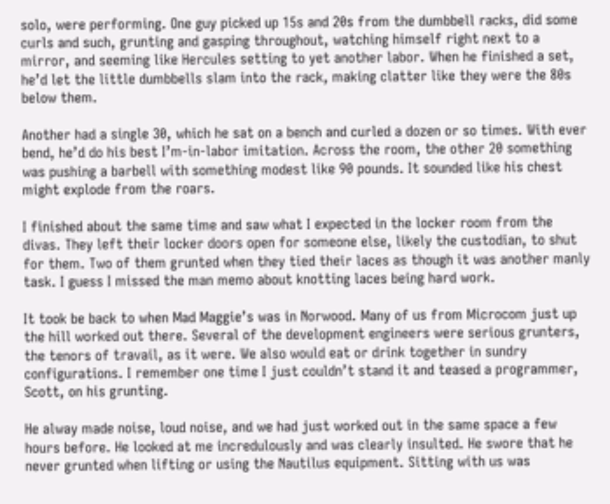solo, were performing. One guy picked up 15s and 20s from the dumbbell racks, did some curls and such, grunting and gasping throughout, watching himself right next to a mirror, and seeming like Hercules setting to yet another labor. When he finished a set, he’d let the little dumbbells slam into the rack, making clatter like they were the 80s below them.

Another had a single 30, which he sat on a bench and curled a dozen or so times. With ever bend, he’d do his best I’m-in-labor imitation. Across the room, the other 20 something was pushing a barbell with something modest like 90 pounds. It sounded like his chest might explode from the roars.

I finished about the same time and saw what I expected in the locker room from the divas. They left their locker doors open for someone else, likely the custodian, to shut for them. Two of them grunted when they tied their laces as though it was another manly task. I guess I missed the man memo about knotting laces being hard work.

It took be back to when Mad Maggie’s was in Norwood. Many of us from Microcom just up the hill worked out there. Several of the development engineers were serious grunters, the tenors of travail, as it were. We also would eat or drink together in sundry configurations. I remember one time I just couldn’t stand it and teased a programmer, Scott, on his grunting.

He alway made noise, loud noise, and we had just worked out in the same space a few hours before. He looked at me incredulously and was clearly insulted. He swore that he never grunted when lifting or using the Nautilus equipment. Sitting with us was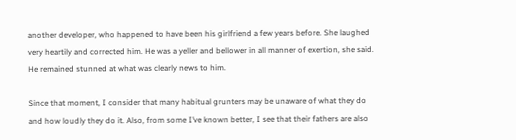another developer, who happened to have been his girlfriend a few years before. She laughed very heartily and corrected him. He was a yeller and bellower in all manner of exertion, she said. He remained stunned at what was clearly news to him.

Since that moment, I consider that many habitual grunters may be unaware of what they do and how loudly they do it. Also, from some I’ve known better, I see that their fathers are also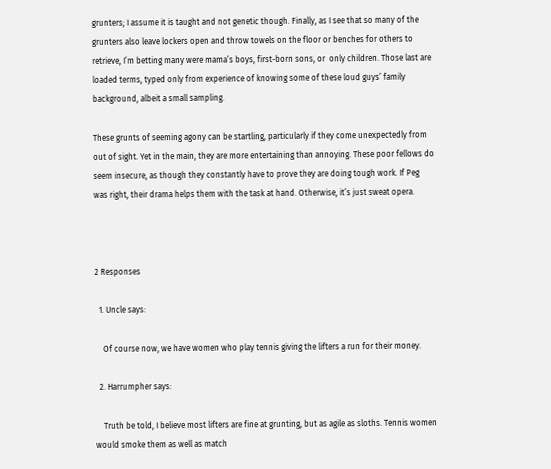grunters; I assume it is taught and not genetic though. Finally, as I see that so many of the grunters also leave lockers open and throw towels on the floor or benches for others to retrieve, I’m betting many were mama’s boys, first-born sons, or  only children. Those last are loaded terms, typed only from experience of knowing some of these loud guys’ family background, albeit a small sampling.

These grunts of seeming agony can be startling, particularly if they come unexpectedly from out of sight. Yet in the main, they are more entertaining than annoying. These poor fellows do seem insecure, as though they constantly have to prove they are doing tough work. If Peg was right, their drama helps them with the task at hand. Otherwise, it’s just sweat opera.



2 Responses

  1. Uncle says:

    Of course now, we have women who play tennis giving the lifters a run for their money.

  2. Harrumpher says:

    Truth be told, I believe most lifters are fine at grunting, but as agile as sloths. Tennis women would smoke them as well as match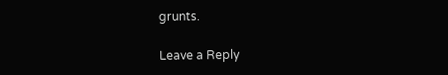grunts.

Leave a Reply